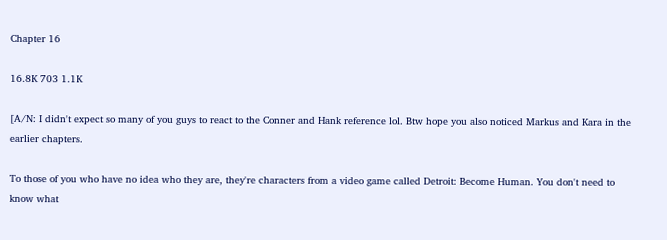Chapter 16

16.8K 703 1.1K

[A/N: I didn't expect so many of you guys to react to the Conner and Hank reference lol. Btw hope you also noticed Markus and Kara in the earlier chapters.

To those of you who have no idea who they are, they're characters from a video game called Detroit: Become Human. You don't need to know what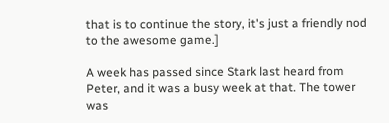that is to continue the story, it's just a friendly nod to the awesome game.]

A week has passed since Stark last heard from Peter, and it was a busy week at that. The tower was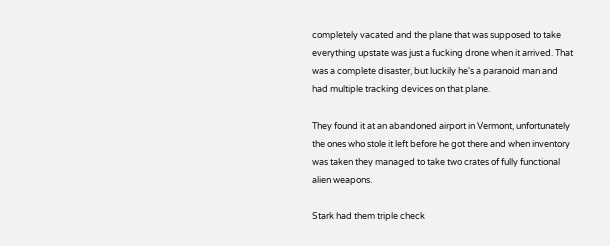completely vacated and the plane that was supposed to take everything upstate was just a fucking drone when it arrived. That was a complete disaster, but luckily he's a paranoid man and had multiple tracking devices on that plane.

They found it at an abandoned airport in Vermont, unfortunately the ones who stole it left before he got there and when inventory was taken they managed to take two crates of fully functional alien weapons.

Stark had them triple check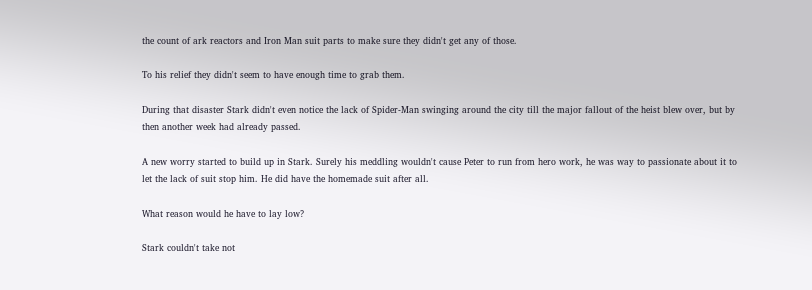the count of ark reactors and Iron Man suit parts to make sure they didn't get any of those.

To his relief they didn't seem to have enough time to grab them.

During that disaster Stark didn't even notice the lack of Spider-Man swinging around the city till the major fallout of the heist blew over, but by then another week had already passed.

A new worry started to build up in Stark. Surely his meddling wouldn't cause Peter to run from hero work, he was way to passionate about it to let the lack of suit stop him. He did have the homemade suit after all.

What reason would he have to lay low?

Stark couldn't take not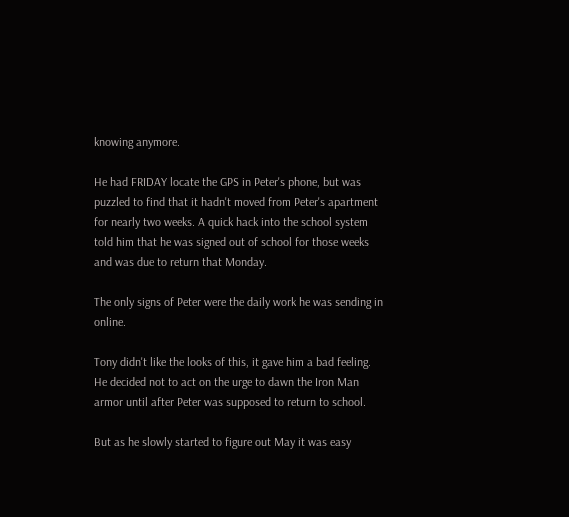knowing anymore.

He had FRIDAY locate the GPS in Peter's phone, but was puzzled to find that it hadn't moved from Peter's apartment for nearly two weeks. A quick hack into the school system told him that he was signed out of school for those weeks and was due to return that Monday.

The only signs of Peter were the daily work he was sending in online.

Tony didn't like the looks of this, it gave him a bad feeling. He decided not to act on the urge to dawn the Iron Man armor until after Peter was supposed to return to school.

But as he slowly started to figure out May it was easy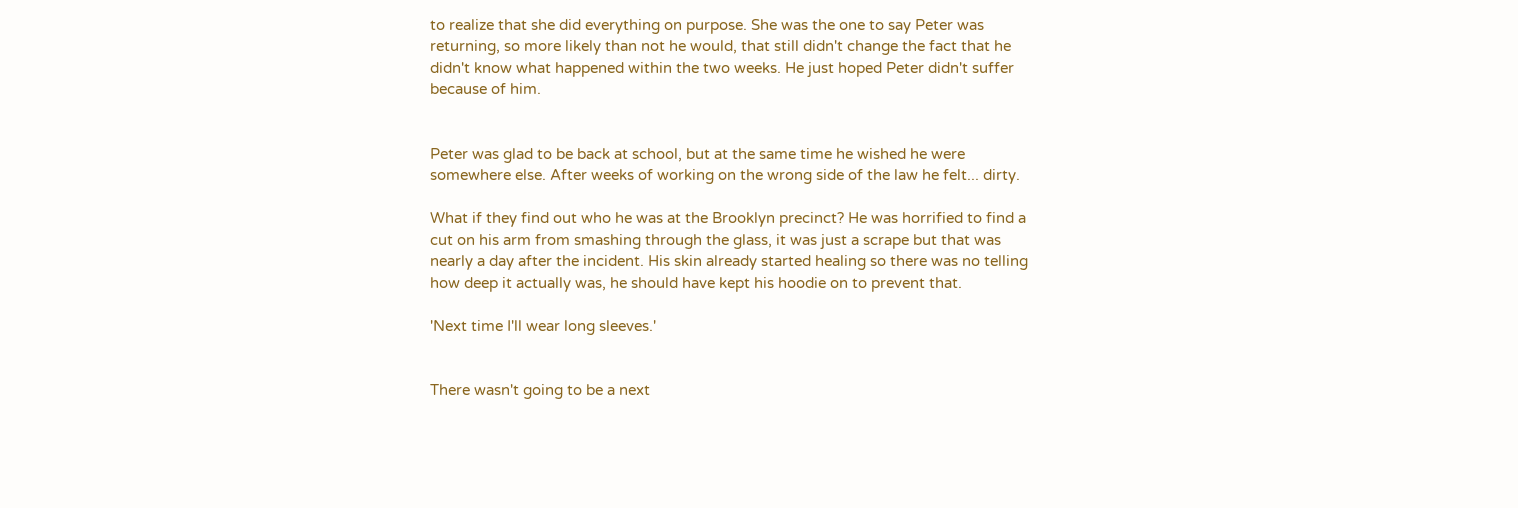to realize that she did everything on purpose. She was the one to say Peter was returning, so more likely than not he would, that still didn't change the fact that he didn't know what happened within the two weeks. He just hoped Peter didn't suffer because of him.


Peter was glad to be back at school, but at the same time he wished he were somewhere else. After weeks of working on the wrong side of the law he felt... dirty.

What if they find out who he was at the Brooklyn precinct? He was horrified to find a cut on his arm from smashing through the glass, it was just a scrape but that was nearly a day after the incident. His skin already started healing so there was no telling how deep it actually was, he should have kept his hoodie on to prevent that.

'Next time I'll wear long sleeves.'


There wasn't going to be a next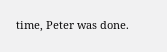time, Peter was done.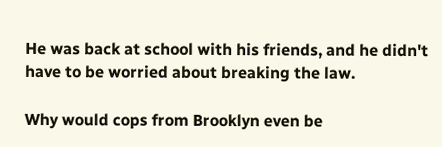He was back at school with his friends, and he didn't have to be worried about breaking the law.

Why would cops from Brooklyn even be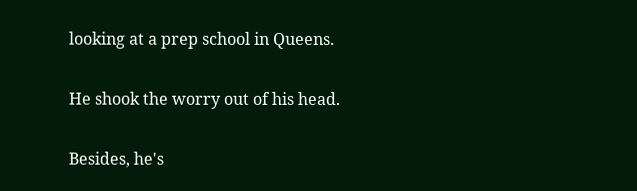looking at a prep school in Queens.

He shook the worry out of his head.

Besides, he's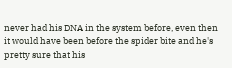never had his DNA in the system before, even then it would have been before the spider bite and he's pretty sure that his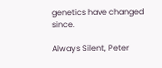genetics have changed since.

Always Silent, Peter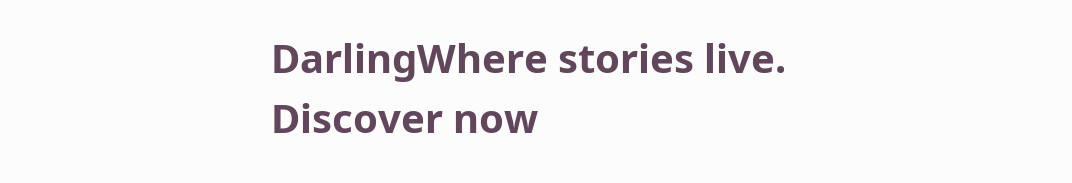DarlingWhere stories live. Discover now